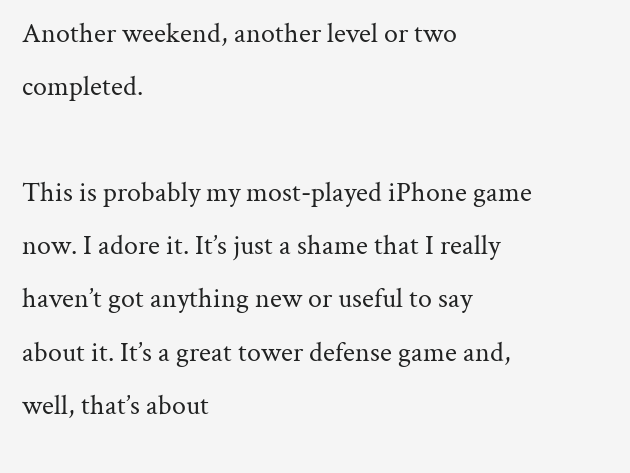Another weekend, another level or two completed.

This is probably my most-played iPhone game now. I adore it. It’s just a shame that I really haven’t got anything new or useful to say about it. It’s a great tower defense game and, well, that’s about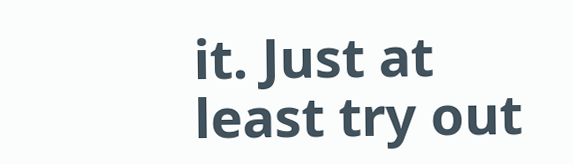it. Just at least try out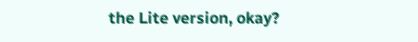the Lite version, okay?